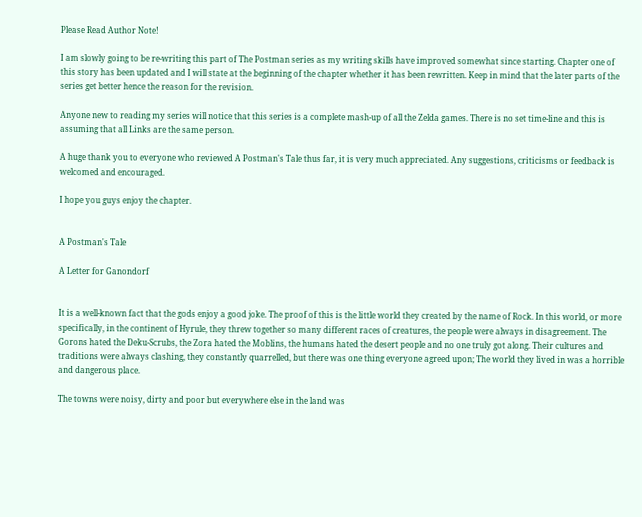Please Read Author Note!

I am slowly going to be re-writing this part of The Postman series as my writing skills have improved somewhat since starting. Chapter one of this story has been updated and I will state at the beginning of the chapter whether it has been rewritten. Keep in mind that the later parts of the series get better hence the reason for the revision.

Anyone new to reading my series will notice that this series is a complete mash-up of all the Zelda games. There is no set time-line and this is assuming that all Links are the same person.

A huge thank you to everyone who reviewed A Postman's Tale thus far, it is very much appreciated. Any suggestions, criticisms or feedback is welcomed and encouraged.

I hope you guys enjoy the chapter.


A Postman's Tale

A Letter for Ganondorf


It is a well-known fact that the gods enjoy a good joke. The proof of this is the little world they created by the name of Rock. In this world, or more specifically, in the continent of Hyrule, they threw together so many different races of creatures, the people were always in disagreement. The Gorons hated the Deku-Scrubs, the Zora hated the Moblins, the humans hated the desert people and no one truly got along. Their cultures and traditions were always clashing, they constantly quarrelled, but there was one thing everyone agreed upon; The world they lived in was a horrible and dangerous place.

The towns were noisy, dirty and poor but everywhere else in the land was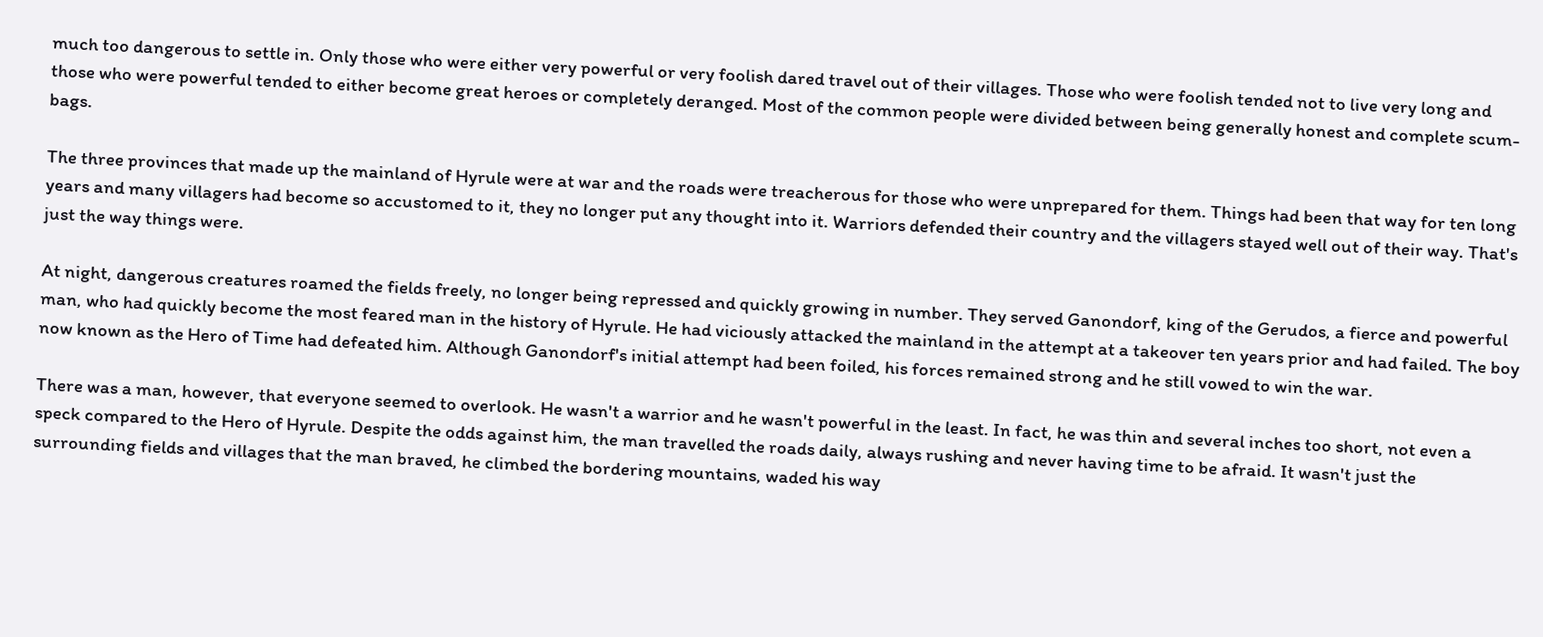much too dangerous to settle in. Only those who were either very powerful or very foolish dared travel out of their villages. Those who were foolish tended not to live very long and those who were powerful tended to either become great heroes or completely deranged. Most of the common people were divided between being generally honest and complete scum-bags.

The three provinces that made up the mainland of Hyrule were at war and the roads were treacherous for those who were unprepared for them. Things had been that way for ten long years and many villagers had become so accustomed to it, they no longer put any thought into it. Warriors defended their country and the villagers stayed well out of their way. That's just the way things were.

At night, dangerous creatures roamed the fields freely, no longer being repressed and quickly growing in number. They served Ganondorf, king of the Gerudos, a fierce and powerful man, who had quickly become the most feared man in the history of Hyrule. He had viciously attacked the mainland in the attempt at a takeover ten years prior and had failed. The boy now known as the Hero of Time had defeated him. Although Ganondorf's initial attempt had been foiled, his forces remained strong and he still vowed to win the war.

There was a man, however, that everyone seemed to overlook. He wasn't a warrior and he wasn't powerful in the least. In fact, he was thin and several inches too short, not even a speck compared to the Hero of Hyrule. Despite the odds against him, the man travelled the roads daily, always rushing and never having time to be afraid. It wasn't just the surrounding fields and villages that the man braved, he climbed the bordering mountains, waded his way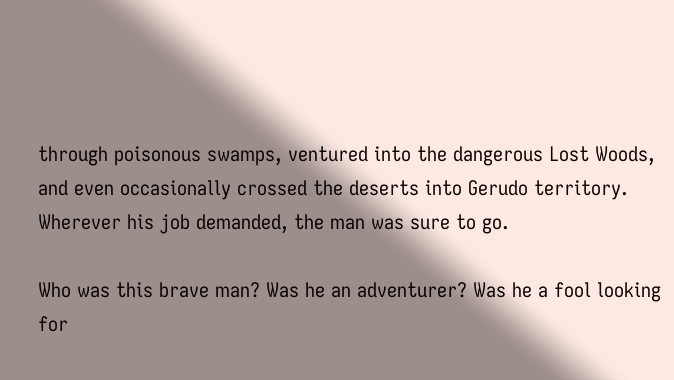through poisonous swamps, ventured into the dangerous Lost Woods, and even occasionally crossed the deserts into Gerudo territory. Wherever his job demanded, the man was sure to go.

Who was this brave man? Was he an adventurer? Was he a fool looking for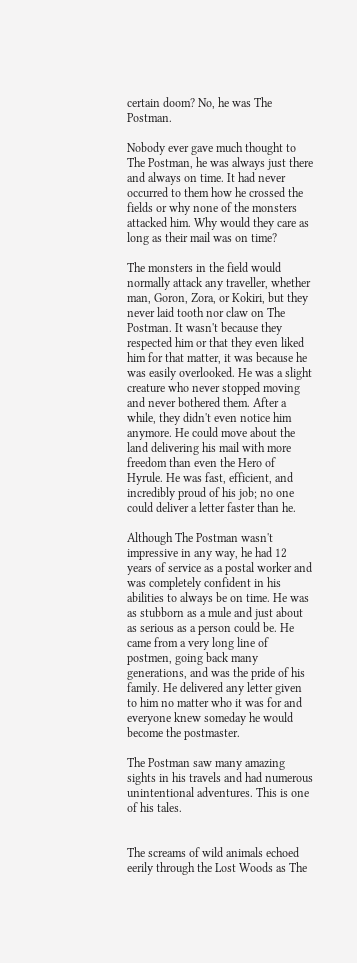certain doom? No, he was The Postman.

Nobody ever gave much thought to The Postman, he was always just there and always on time. It had never occurred to them how he crossed the fields or why none of the monsters attacked him. Why would they care as long as their mail was on time?

The monsters in the field would normally attack any traveller, whether man, Goron, Zora, or Kokiri, but they never laid tooth nor claw on The Postman. It wasn't because they respected him or that they even liked him for that matter, it was because he was easily overlooked. He was a slight creature who never stopped moving and never bothered them. After a while, they didn't even notice him anymore. He could move about the land delivering his mail with more freedom than even the Hero of Hyrule. He was fast, efficient, and incredibly proud of his job; no one could deliver a letter faster than he.

Although The Postman wasn't impressive in any way, he had 12 years of service as a postal worker and was completely confident in his abilities to always be on time. He was as stubborn as a mule and just about as serious as a person could be. He came from a very long line of postmen, going back many generations, and was the pride of his family. He delivered any letter given to him no matter who it was for and everyone knew someday he would become the postmaster.

The Postman saw many amazing sights in his travels and had numerous unintentional adventures. This is one of his tales.


The screams of wild animals echoed eerily through the Lost Woods as The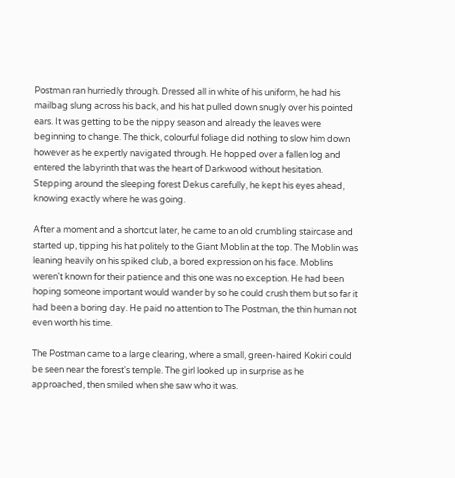Postman ran hurriedly through. Dressed all in white of his uniform, he had his mailbag slung across his back, and his hat pulled down snugly over his pointed ears. It was getting to be the nippy season and already the leaves were beginning to change. The thick, colourful foliage did nothing to slow him down however as he expertly navigated through. He hopped over a fallen log and entered the labyrinth that was the heart of Darkwood without hesitation. Stepping around the sleeping forest Dekus carefully, he kept his eyes ahead, knowing exactly where he was going.

After a moment and a shortcut later, he came to an old crumbling staircase and started up, tipping his hat politely to the Giant Moblin at the top. The Moblin was leaning heavily on his spiked club, a bored expression on his face. Moblins weren't known for their patience and this one was no exception. He had been hoping someone important would wander by so he could crush them but so far it had been a boring day. He paid no attention to The Postman, the thin human not even worth his time.

The Postman came to a large clearing, where a small, green-haired Kokiri could be seen near the forest's temple. The girl looked up in surprise as he approached, then smiled when she saw who it was.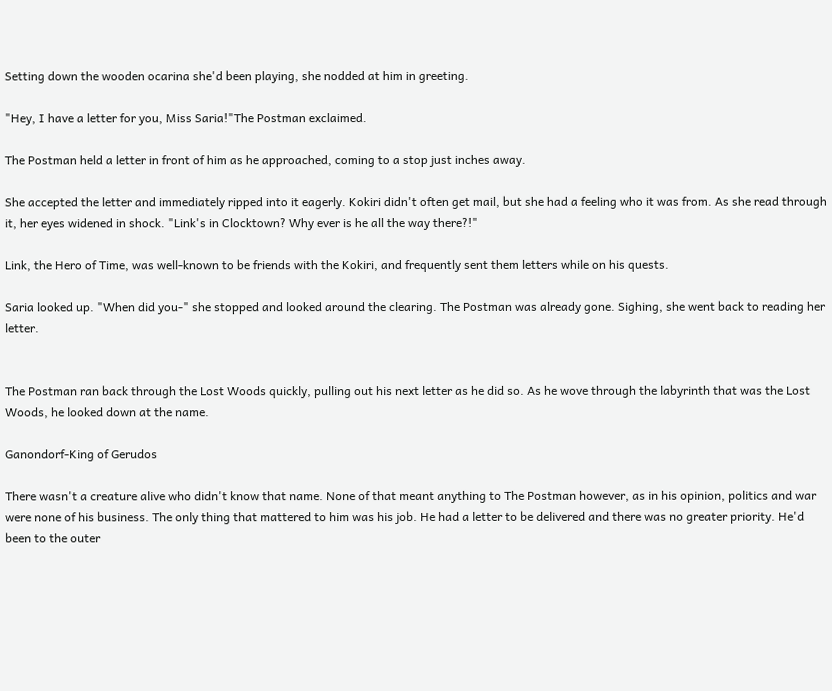Setting down the wooden ocarina she'd been playing, she nodded at him in greeting.

"Hey, I have a letter for you, Miss Saria!"The Postman exclaimed.

The Postman held a letter in front of him as he approached, coming to a stop just inches away.

She accepted the letter and immediately ripped into it eagerly. Kokiri didn't often get mail, but she had a feeling who it was from. As she read through it, her eyes widened in shock. "Link's in Clocktown? Why ever is he all the way there?!"

Link, the Hero of Time, was well-known to be friends with the Kokiri, and frequently sent them letters while on his quests.

Saria looked up. "When did you-" she stopped and looked around the clearing. The Postman was already gone. Sighing, she went back to reading her letter.


The Postman ran back through the Lost Woods quickly, pulling out his next letter as he did so. As he wove through the labyrinth that was the Lost Woods, he looked down at the name.

Ganondorf-King of Gerudos

There wasn't a creature alive who didn't know that name. None of that meant anything to The Postman however, as in his opinion, politics and war were none of his business. The only thing that mattered to him was his job. He had a letter to be delivered and there was no greater priority. He'd been to the outer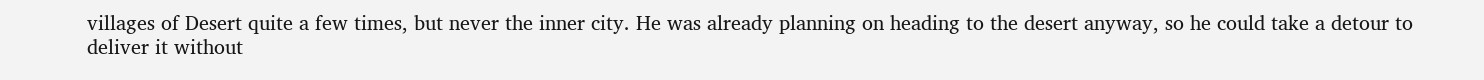villages of Desert quite a few times, but never the inner city. He was already planning on heading to the desert anyway, so he could take a detour to deliver it without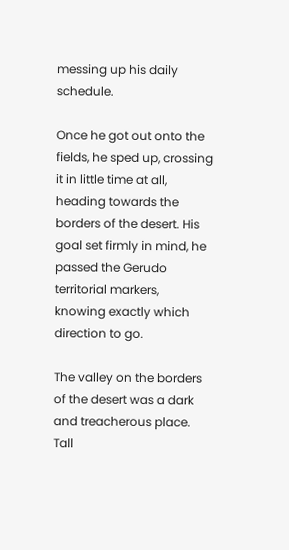messing up his daily schedule.

Once he got out onto the fields, he sped up, crossing it in little time at all, heading towards the borders of the desert. His goal set firmly in mind, he passed the Gerudo territorial markers, knowing exactly which direction to go.

The valley on the borders of the desert was a dark and treacherous place. Tall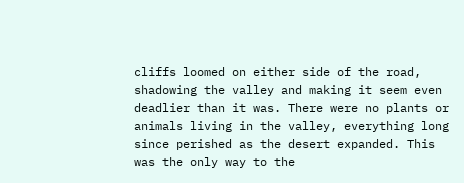cliffs loomed on either side of the road, shadowing the valley and making it seem even deadlier than it was. There were no plants or animals living in the valley, everything long since perished as the desert expanded. This was the only way to the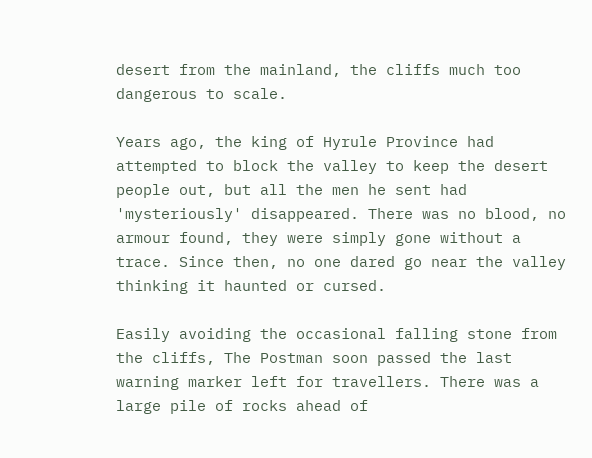desert from the mainland, the cliffs much too dangerous to scale.

Years ago, the king of Hyrule Province had attempted to block the valley to keep the desert people out, but all the men he sent had 'mysteriously' disappeared. There was no blood, no armour found, they were simply gone without a trace. Since then, no one dared go near the valley thinking it haunted or cursed.

Easily avoiding the occasional falling stone from the cliffs, The Postman soon passed the last warning marker left for travellers. There was a large pile of rocks ahead of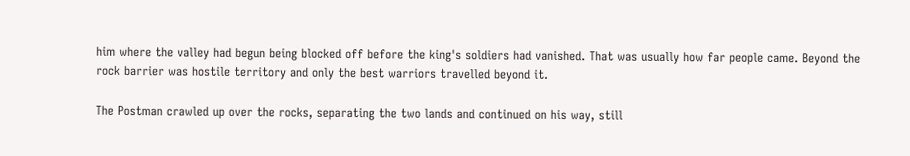him where the valley had begun being blocked off before the king's soldiers had vanished. That was usually how far people came. Beyond the rock barrier was hostile territory and only the best warriors travelled beyond it.

The Postman crawled up over the rocks, separating the two lands and continued on his way, still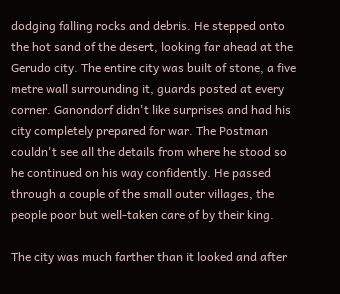dodging falling rocks and debris. He stepped onto the hot sand of the desert, looking far ahead at the Gerudo city. The entire city was built of stone, a five metre wall surrounding it, guards posted at every corner. Ganondorf didn't like surprises and had his city completely prepared for war. The Postman couldn't see all the details from where he stood so he continued on his way confidently. He passed through a couple of the small outer villages, the people poor but well-taken care of by their king.

The city was much farther than it looked and after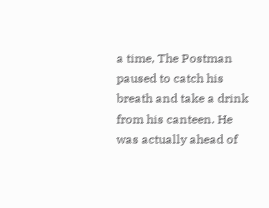a time, The Postman paused to catch his breath and take a drink from his canteen. He was actually ahead of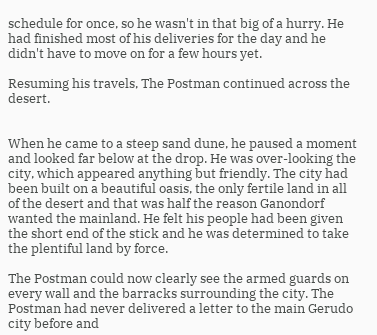schedule for once, so he wasn't in that big of a hurry. He had finished most of his deliveries for the day and he didn't have to move on for a few hours yet.

Resuming his travels, The Postman continued across the desert.


When he came to a steep sand dune, he paused a moment and looked far below at the drop. He was over-looking the city, which appeared anything but friendly. The city had been built on a beautiful oasis, the only fertile land in all of the desert and that was half the reason Ganondorf wanted the mainland. He felt his people had been given the short end of the stick and he was determined to take the plentiful land by force.

The Postman could now clearly see the armed guards on every wall and the barracks surrounding the city. The Postman had never delivered a letter to the main Gerudo city before and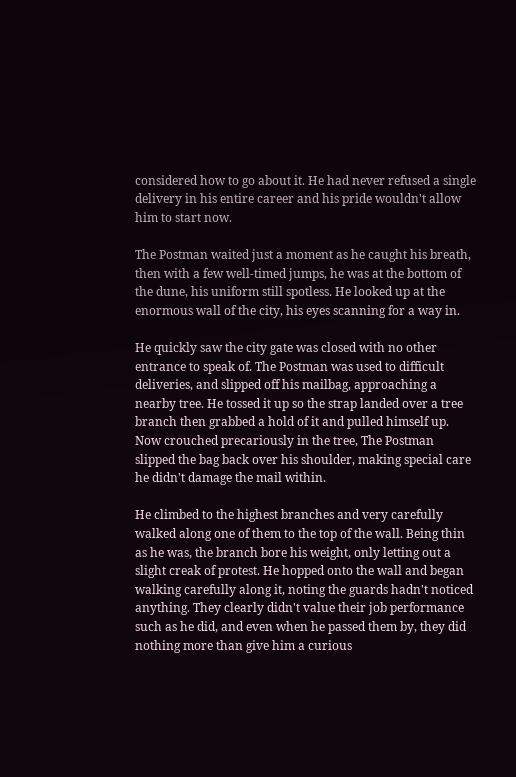considered how to go about it. He had never refused a single delivery in his entire career and his pride wouldn't allow him to start now.

The Postman waited just a moment as he caught his breath, then with a few well-timed jumps, he was at the bottom of the dune, his uniform still spotless. He looked up at the enormous wall of the city, his eyes scanning for a way in.

He quickly saw the city gate was closed with no other entrance to speak of. The Postman was used to difficult deliveries, and slipped off his mailbag, approaching a nearby tree. He tossed it up so the strap landed over a tree branch then grabbed a hold of it and pulled himself up. Now crouched precariously in the tree, The Postman slipped the bag back over his shoulder, making special care he didn't damage the mail within.

He climbed to the highest branches and very carefully walked along one of them to the top of the wall. Being thin as he was, the branch bore his weight, only letting out a slight creak of protest. He hopped onto the wall and began walking carefully along it, noting the guards hadn't noticed anything. They clearly didn't value their job performance such as he did, and even when he passed them by, they did nothing more than give him a curious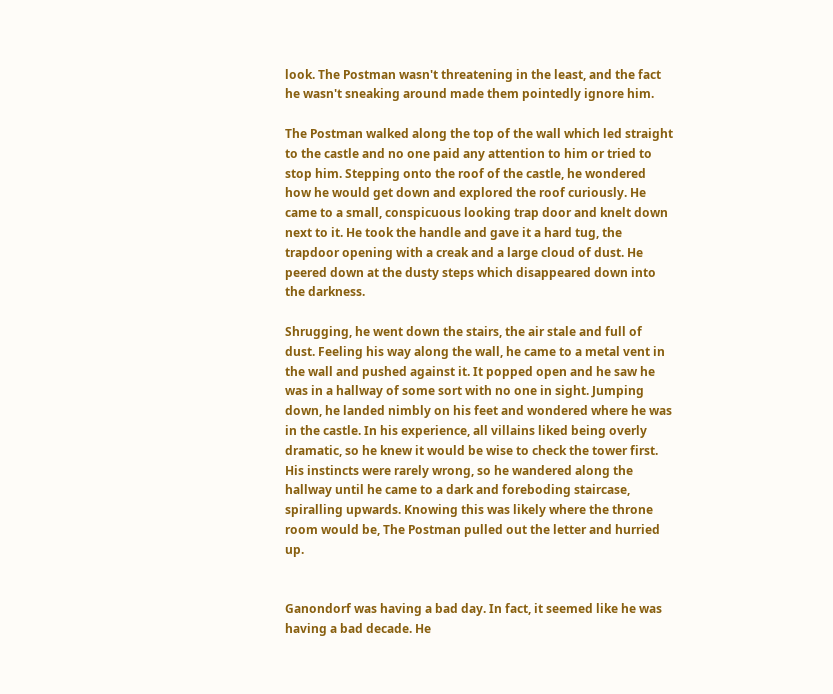look. The Postman wasn't threatening in the least, and the fact he wasn't sneaking around made them pointedly ignore him.

The Postman walked along the top of the wall which led straight to the castle and no one paid any attention to him or tried to stop him. Stepping onto the roof of the castle, he wondered how he would get down and explored the roof curiously. He came to a small, conspicuous looking trap door and knelt down next to it. He took the handle and gave it a hard tug, the trapdoor opening with a creak and a large cloud of dust. He peered down at the dusty steps which disappeared down into the darkness.

Shrugging, he went down the stairs, the air stale and full of dust. Feeling his way along the wall, he came to a metal vent in the wall and pushed against it. It popped open and he saw he was in a hallway of some sort with no one in sight. Jumping down, he landed nimbly on his feet and wondered where he was in the castle. In his experience, all villains liked being overly dramatic, so he knew it would be wise to check the tower first. His instincts were rarely wrong, so he wandered along the hallway until he came to a dark and foreboding staircase, spiralling upwards. Knowing this was likely where the throne room would be, The Postman pulled out the letter and hurried up.


Ganondorf was having a bad day. In fact, it seemed like he was having a bad decade. He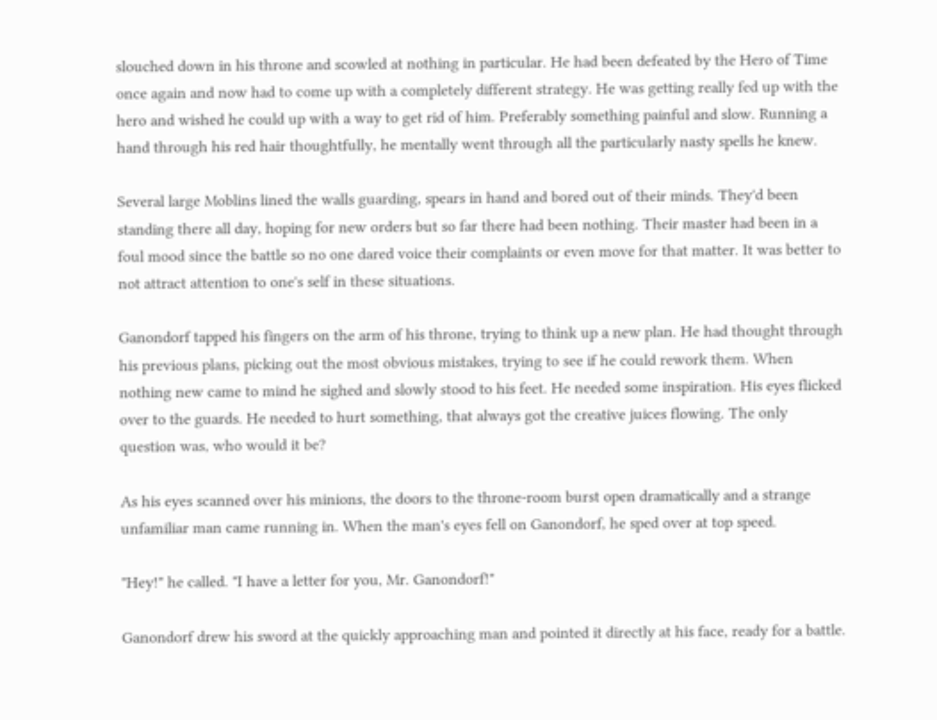slouched down in his throne and scowled at nothing in particular. He had been defeated by the Hero of Time once again and now had to come up with a completely different strategy. He was getting really fed up with the hero and wished he could up with a way to get rid of him. Preferably something painful and slow. Running a hand through his red hair thoughtfully, he mentally went through all the particularly nasty spells he knew.

Several large Moblins lined the walls guarding, spears in hand and bored out of their minds. They'd been standing there all day, hoping for new orders but so far there had been nothing. Their master had been in a foul mood since the battle so no one dared voice their complaints or even move for that matter. It was better to not attract attention to one's self in these situations.

Ganondorf tapped his fingers on the arm of his throne, trying to think up a new plan. He had thought through his previous plans, picking out the most obvious mistakes, trying to see if he could rework them. When nothing new came to mind he sighed and slowly stood to his feet. He needed some inspiration. His eyes flicked over to the guards. He needed to hurt something, that always got the creative juices flowing. The only question was, who would it be?

As his eyes scanned over his minions, the doors to the throne-room burst open dramatically and a strange unfamiliar man came running in. When the man's eyes fell on Ganondorf, he sped over at top speed.

"Hey!" he called. "I have a letter for you, Mr. Ganondorf!"

Ganondorf drew his sword at the quickly approaching man and pointed it directly at his face, ready for a battle.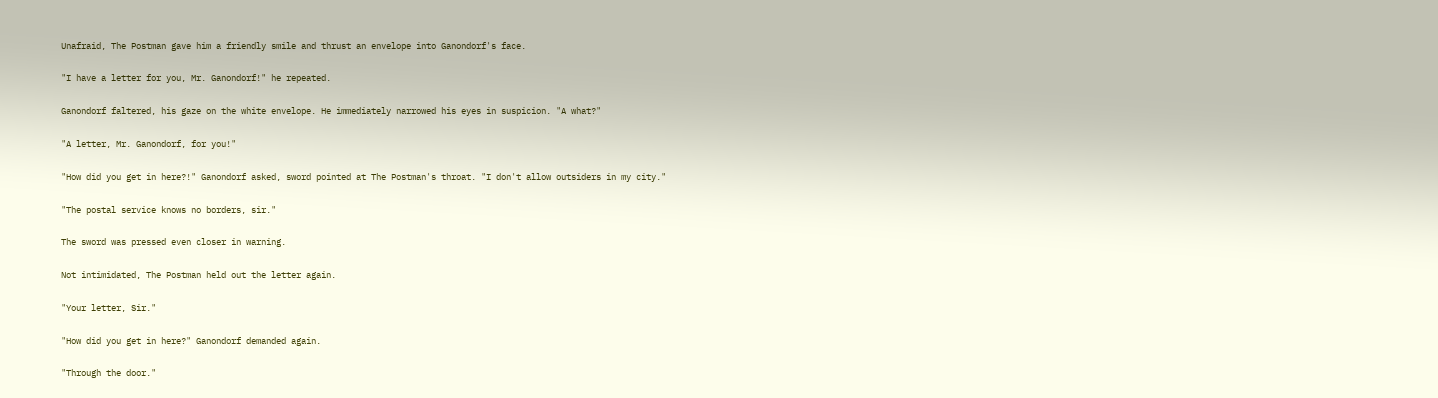Unafraid, The Postman gave him a friendly smile and thrust an envelope into Ganondorf's face.

"I have a letter for you, Mr. Ganondorf!" he repeated.

Ganondorf faltered, his gaze on the white envelope. He immediately narrowed his eyes in suspicion. "A what?"

"A letter, Mr. Ganondorf, for you!"

"How did you get in here?!" Ganondorf asked, sword pointed at The Postman's throat. "I don't allow outsiders in my city."

"The postal service knows no borders, sir."

The sword was pressed even closer in warning.

Not intimidated, The Postman held out the letter again.

"Your letter, Sir."

"How did you get in here?" Ganondorf demanded again.

"Through the door."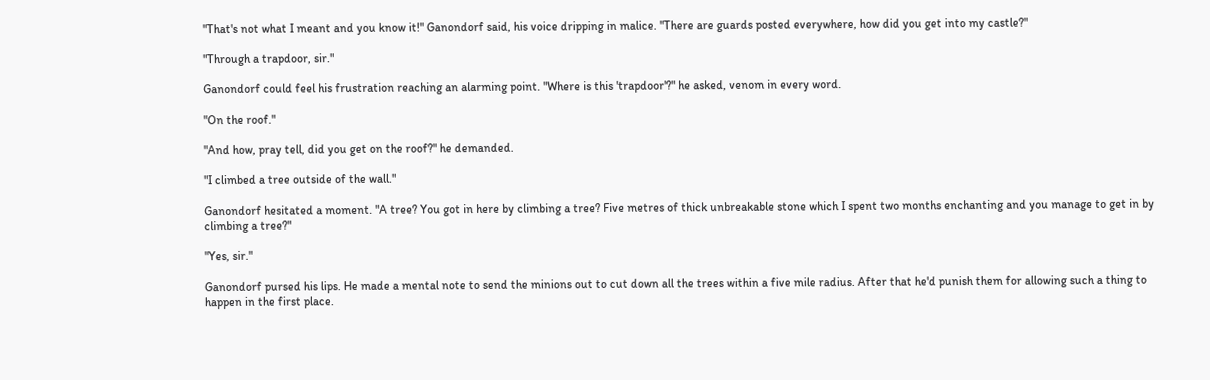"That's not what I meant and you know it!" Ganondorf said, his voice dripping in malice. "There are guards posted everywhere, how did you get into my castle?"

"Through a trapdoor, sir."

Ganondorf could feel his frustration reaching an alarming point. "Where is this 'trapdoor'?" he asked, venom in every word.

"On the roof."

"And how, pray tell, did you get on the roof?" he demanded.

"I climbed a tree outside of the wall."

Ganondorf hesitated a moment. "A tree? You got in here by climbing a tree? Five metres of thick unbreakable stone which I spent two months enchanting and you manage to get in by climbing a tree?"

"Yes, sir."

Ganondorf pursed his lips. He made a mental note to send the minions out to cut down all the trees within a five mile radius. After that he'd punish them for allowing such a thing to happen in the first place.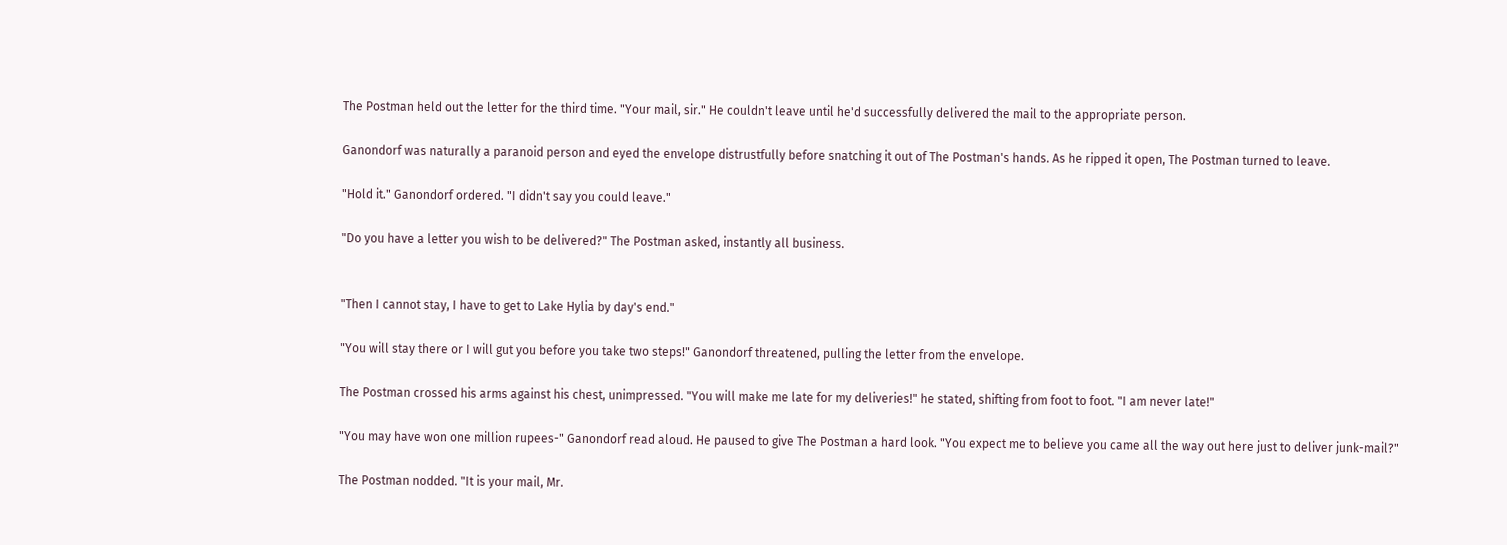The Postman held out the letter for the third time. "Your mail, sir." He couldn't leave until he'd successfully delivered the mail to the appropriate person.

Ganondorf was naturally a paranoid person and eyed the envelope distrustfully before snatching it out of The Postman's hands. As he ripped it open, The Postman turned to leave.

"Hold it." Ganondorf ordered. "I didn't say you could leave."

"Do you have a letter you wish to be delivered?" The Postman asked, instantly all business.


"Then I cannot stay, I have to get to Lake Hylia by day's end."

"You will stay there or I will gut you before you take two steps!" Ganondorf threatened, pulling the letter from the envelope.

The Postman crossed his arms against his chest, unimpressed. "You will make me late for my deliveries!" he stated, shifting from foot to foot. "I am never late!"

"You may have won one million rupees-" Ganondorf read aloud. He paused to give The Postman a hard look. "You expect me to believe you came all the way out here just to deliver junk-mail?"

The Postman nodded. "It is your mail, Mr.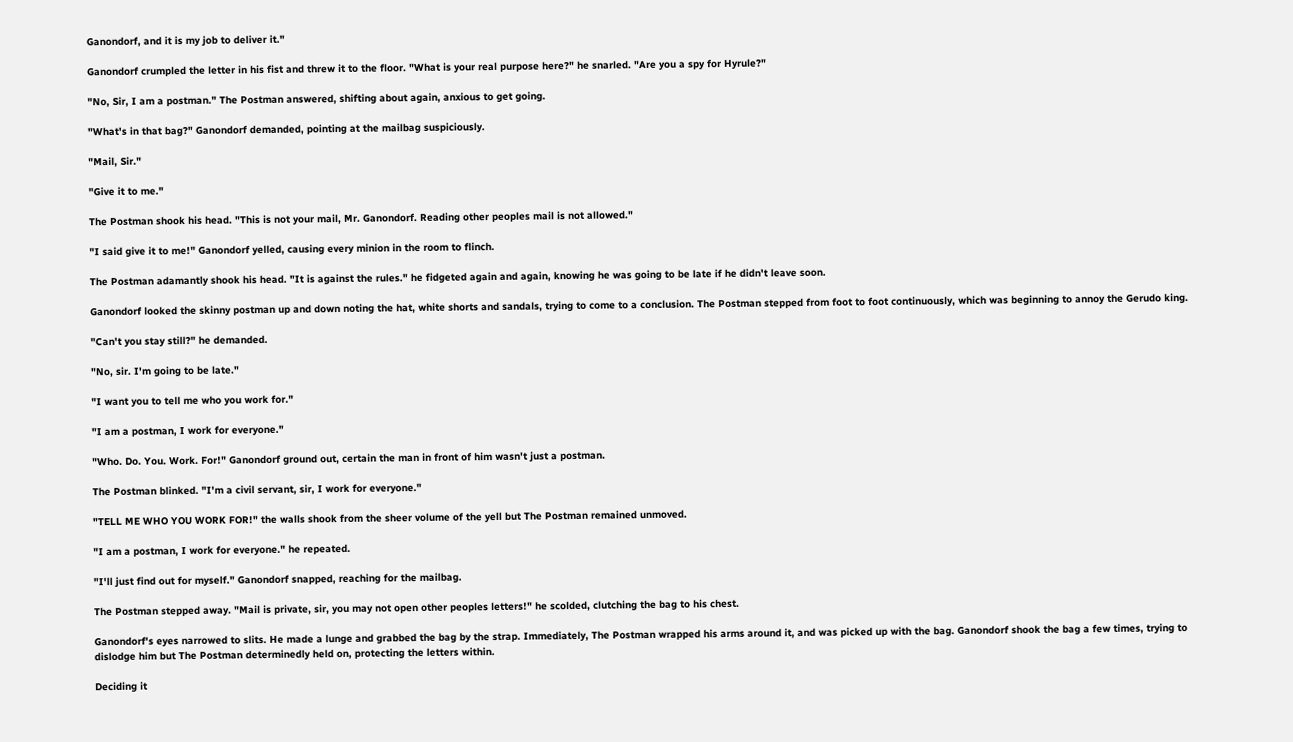Ganondorf, and it is my job to deliver it."

Ganondorf crumpled the letter in his fist and threw it to the floor. "What is your real purpose here?" he snarled. "Are you a spy for Hyrule?"

"No, Sir, I am a postman." The Postman answered, shifting about again, anxious to get going.

"What's in that bag?" Ganondorf demanded, pointing at the mailbag suspiciously.

"Mail, Sir."

"Give it to me."

The Postman shook his head. "This is not your mail, Mr. Ganondorf. Reading other peoples mail is not allowed."

"I said give it to me!" Ganondorf yelled, causing every minion in the room to flinch.

The Postman adamantly shook his head. "It is against the rules." he fidgeted again and again, knowing he was going to be late if he didn't leave soon.

Ganondorf looked the skinny postman up and down noting the hat, white shorts and sandals, trying to come to a conclusion. The Postman stepped from foot to foot continuously, which was beginning to annoy the Gerudo king.

"Can't you stay still?" he demanded.

"No, sir. I'm going to be late."

"I want you to tell me who you work for."

"I am a postman, I work for everyone."

"Who. Do. You. Work. For!" Ganondorf ground out, certain the man in front of him wasn't just a postman.

The Postman blinked. "I'm a civil servant, sir, I work for everyone."

"TELL ME WHO YOU WORK FOR!" the walls shook from the sheer volume of the yell but The Postman remained unmoved.

"I am a postman, I work for everyone." he repeated.

"I'll just find out for myself." Ganondorf snapped, reaching for the mailbag.

The Postman stepped away. "Mail is private, sir, you may not open other peoples letters!" he scolded, clutching the bag to his chest.

Ganondorf's eyes narrowed to slits. He made a lunge and grabbed the bag by the strap. Immediately, The Postman wrapped his arms around it, and was picked up with the bag. Ganondorf shook the bag a few times, trying to dislodge him but The Postman determinedly held on, protecting the letters within.

Deciding it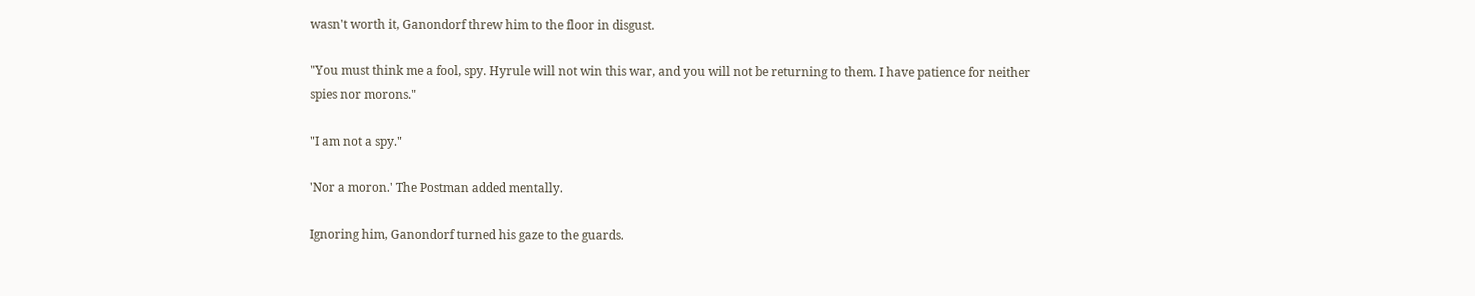wasn't worth it, Ganondorf threw him to the floor in disgust.

"You must think me a fool, spy. Hyrule will not win this war, and you will not be returning to them. I have patience for neither spies nor morons."

"I am not a spy."

'Nor a moron.' The Postman added mentally.

Ignoring him, Ganondorf turned his gaze to the guards.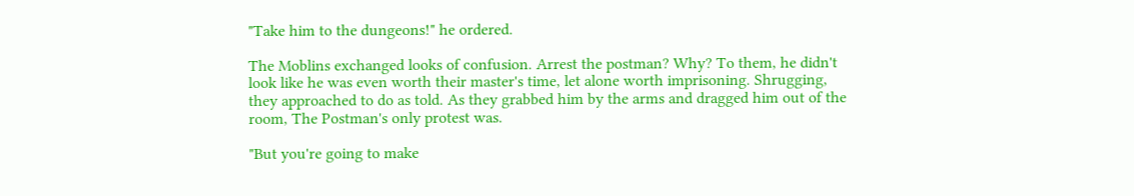"Take him to the dungeons!" he ordered.

The Moblins exchanged looks of confusion. Arrest the postman? Why? To them, he didn't look like he was even worth their master's time, let alone worth imprisoning. Shrugging, they approached to do as told. As they grabbed him by the arms and dragged him out of the room, The Postman's only protest was.

"But you're going to make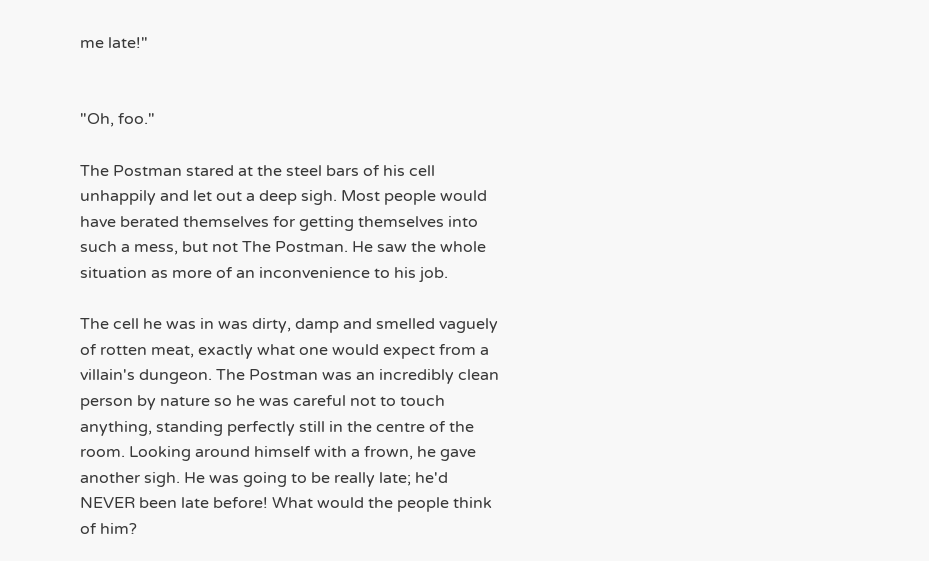me late!"


"Oh, foo."

The Postman stared at the steel bars of his cell unhappily and let out a deep sigh. Most people would have berated themselves for getting themselves into such a mess, but not The Postman. He saw the whole situation as more of an inconvenience to his job.

The cell he was in was dirty, damp and smelled vaguely of rotten meat, exactly what one would expect from a villain's dungeon. The Postman was an incredibly clean person by nature so he was careful not to touch anything, standing perfectly still in the centre of the room. Looking around himself with a frown, he gave another sigh. He was going to be really late; he'd NEVER been late before! What would the people think of him?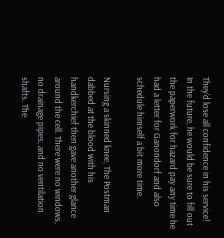They'd lose all confidence in his service! In the future, he would be sure to fill out the paperwork for hazard pay any time he had a letter for Ganondorf and also schedule himself a bit more time.

Nursing a skinned knee, The Postman dabbed at the blood with his handkerchief then gave another glance around the cell. There were no windows, no drainage pipes, and no ventilation shafts. The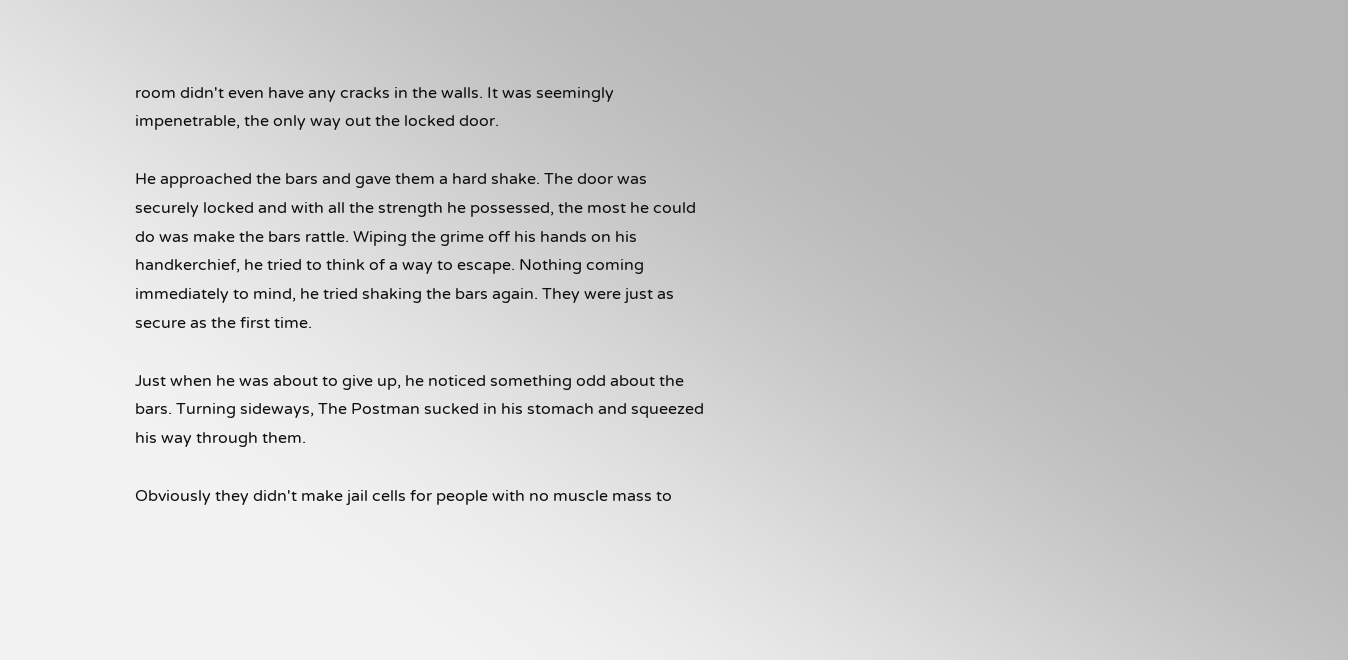room didn't even have any cracks in the walls. It was seemingly impenetrable, the only way out the locked door.

He approached the bars and gave them a hard shake. The door was securely locked and with all the strength he possessed, the most he could do was make the bars rattle. Wiping the grime off his hands on his handkerchief, he tried to think of a way to escape. Nothing coming immediately to mind, he tried shaking the bars again. They were just as secure as the first time.

Just when he was about to give up, he noticed something odd about the bars. Turning sideways, The Postman sucked in his stomach and squeezed his way through them.

Obviously they didn't make jail cells for people with no muscle mass to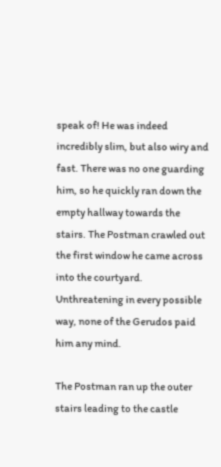speak of! He was indeed incredibly slim, but also wiry and fast. There was no one guarding him, so he quickly ran down the empty hallway towards the stairs. The Postman crawled out the first window he came across into the courtyard. Unthreatening in every possible way, none of the Gerudos paid him any mind.

The Postman ran up the outer stairs leading to the castle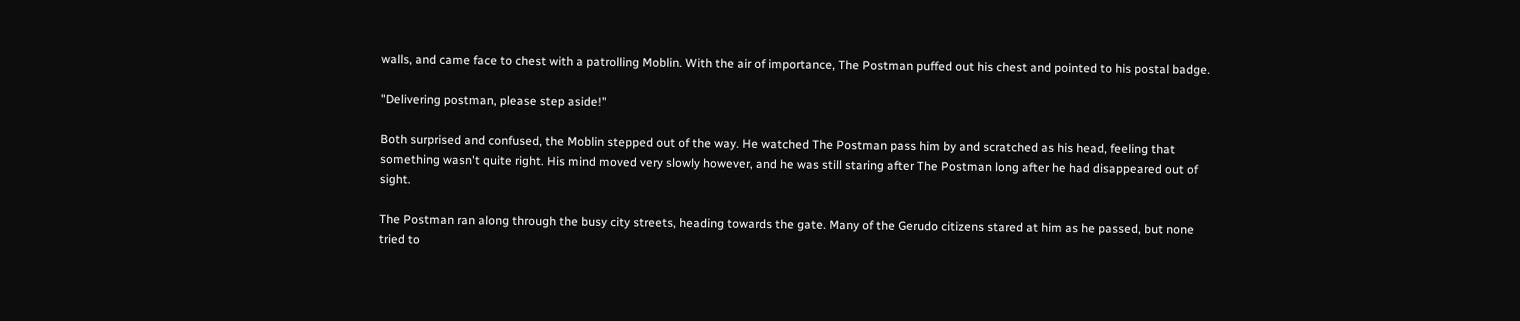walls, and came face to chest with a patrolling Moblin. With the air of importance, The Postman puffed out his chest and pointed to his postal badge.

"Delivering postman, please step aside!"

Both surprised and confused, the Moblin stepped out of the way. He watched The Postman pass him by and scratched as his head, feeling that something wasn't quite right. His mind moved very slowly however, and he was still staring after The Postman long after he had disappeared out of sight.

The Postman ran along through the busy city streets, heading towards the gate. Many of the Gerudo citizens stared at him as he passed, but none tried to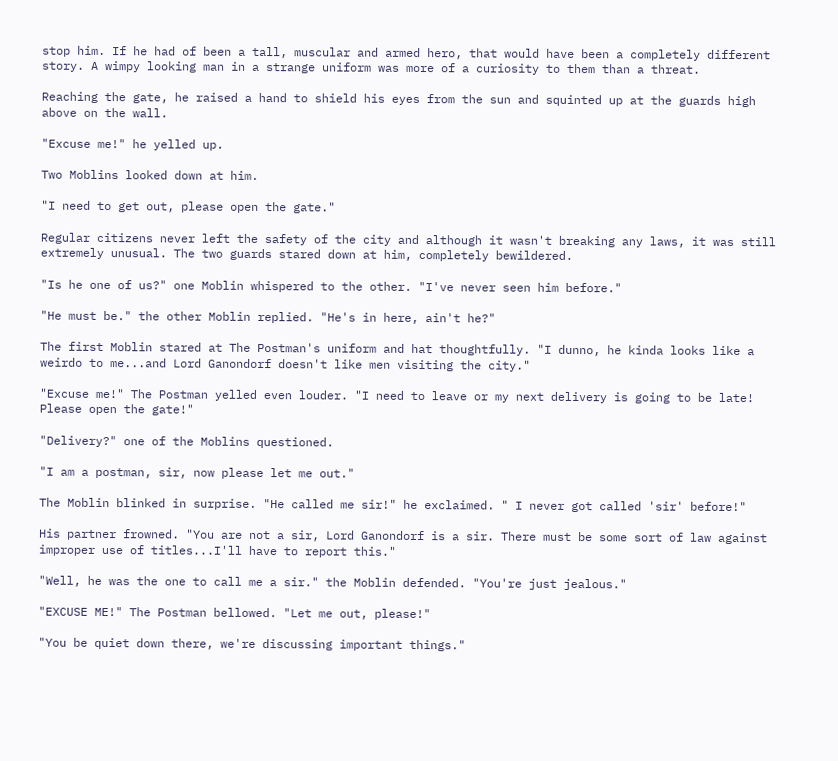stop him. If he had of been a tall, muscular and armed hero, that would have been a completely different story. A wimpy looking man in a strange uniform was more of a curiosity to them than a threat.

Reaching the gate, he raised a hand to shield his eyes from the sun and squinted up at the guards high above on the wall.

"Excuse me!" he yelled up.

Two Moblins looked down at him.

"I need to get out, please open the gate."

Regular citizens never left the safety of the city and although it wasn't breaking any laws, it was still extremely unusual. The two guards stared down at him, completely bewildered.

"Is he one of us?" one Moblin whispered to the other. "I've never seen him before."

"He must be." the other Moblin replied. "He's in here, ain't he?"

The first Moblin stared at The Postman's uniform and hat thoughtfully. "I dunno, he kinda looks like a weirdo to me...and Lord Ganondorf doesn't like men visiting the city."

"Excuse me!" The Postman yelled even louder. "I need to leave or my next delivery is going to be late! Please open the gate!"

"Delivery?" one of the Moblins questioned.

"I am a postman, sir, now please let me out."

The Moblin blinked in surprise. "He called me sir!" he exclaimed. " I never got called 'sir' before!"

His partner frowned. "You are not a sir, Lord Ganondorf is a sir. There must be some sort of law against improper use of titles...I'll have to report this."

"Well, he was the one to call me a sir." the Moblin defended. "You're just jealous."

"EXCUSE ME!" The Postman bellowed. "Let me out, please!"

"You be quiet down there, we're discussing important things."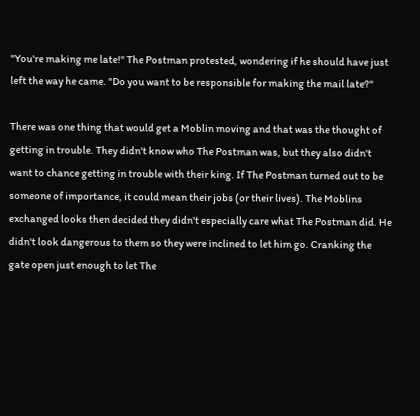"You're making me late!" The Postman protested, wondering if he should have just left the way he came. "Do you want to be responsible for making the mail late?"

There was one thing that would get a Moblin moving and that was the thought of getting in trouble. They didn't know who The Postman was, but they also didn't want to chance getting in trouble with their king. If The Postman turned out to be someone of importance, it could mean their jobs (or their lives). The Moblins exchanged looks then decided they didn't especially care what The Postman did. He didn't look dangerous to them so they were inclined to let him go. Cranking the gate open just enough to let The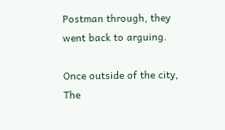Postman through, they went back to arguing.

Once outside of the city, The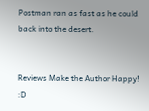Postman ran as fast as he could back into the desert.


Reviews Make the Author Happy! :D